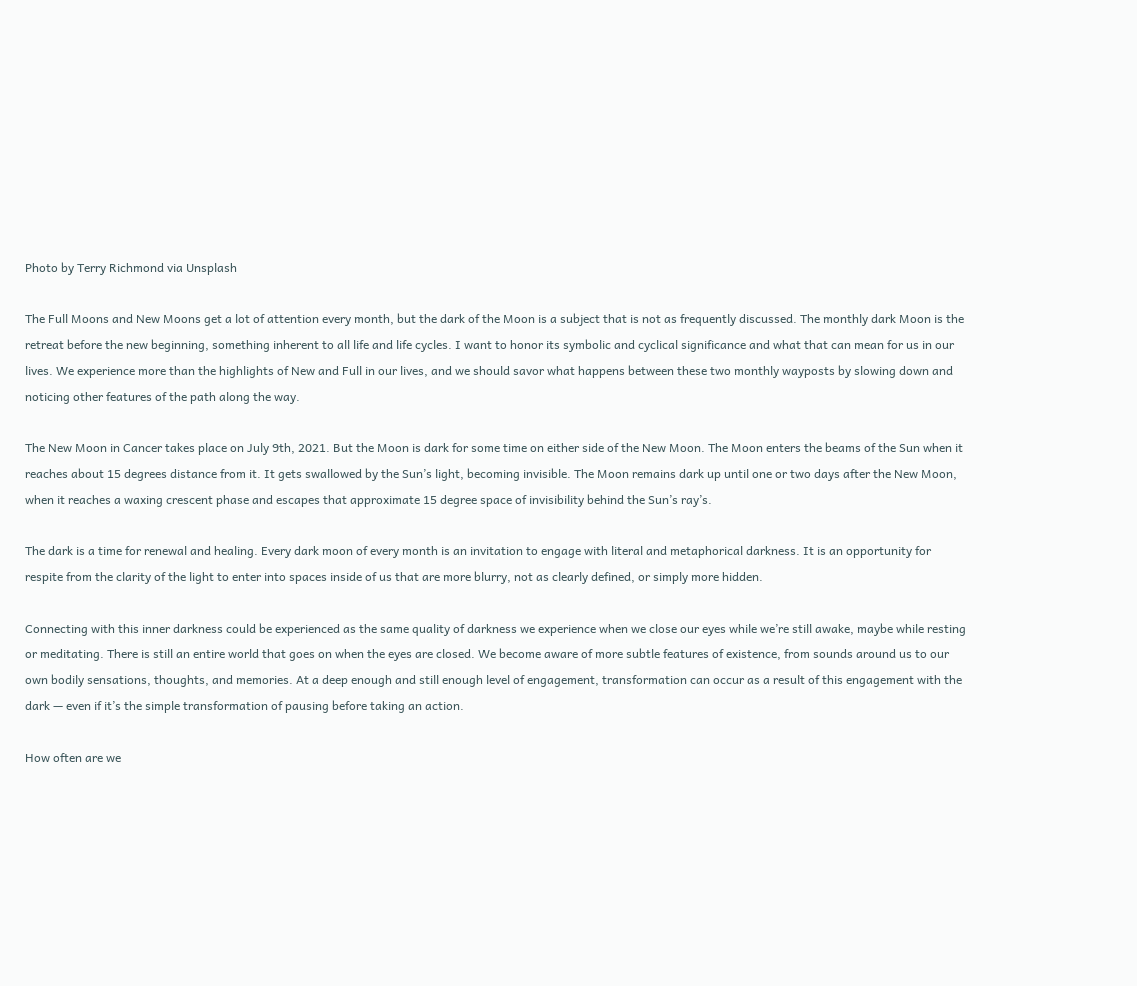Photo by Terry Richmond via Unsplash

The Full Moons and New Moons get a lot of attention every month, but the dark of the Moon is a subject that is not as frequently discussed. The monthly dark Moon is the retreat before the new beginning, something inherent to all life and life cycles. I want to honor its symbolic and cyclical significance and what that can mean for us in our lives. We experience more than the highlights of New and Full in our lives, and we should savor what happens between these two monthly wayposts by slowing down and noticing other features of the path along the way.

The New Moon in Cancer takes place on July 9th, 2021. But the Moon is dark for some time on either side of the New Moon. The Moon enters the beams of the Sun when it reaches about 15 degrees distance from it. It gets swallowed by the Sun’s light, becoming invisible. The Moon remains dark up until one or two days after the New Moon, when it reaches a waxing crescent phase and escapes that approximate 15 degree space of invisibility behind the Sun’s ray’s.

The dark is a time for renewal and healing. Every dark moon of every month is an invitation to engage with literal and metaphorical darkness. It is an opportunity for respite from the clarity of the light to enter into spaces inside of us that are more blurry, not as clearly defined, or simply more hidden.

Connecting with this inner darkness could be experienced as the same quality of darkness we experience when we close our eyes while we’re still awake, maybe while resting or meditating. There is still an entire world that goes on when the eyes are closed. We become aware of more subtle features of existence, from sounds around us to our own bodily sensations, thoughts, and memories. At a deep enough and still enough level of engagement, transformation can occur as a result of this engagement with the dark — even if it’s the simple transformation of pausing before taking an action.

How often are we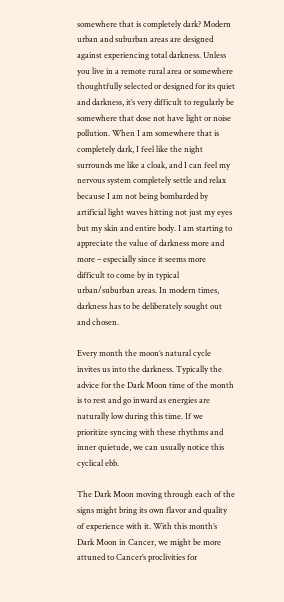somewhere that is completely dark? Modern urban and suburban areas are designed against experiencing total darkness. Unless you live in a remote rural area or somewhere thoughtfully selected or designed for its quiet and darkness, it’s very difficult to regularly be somewhere that dose not have light or noise pollution. When I am somewhere that is completely dark, I feel like the night surrounds me like a cloak, and I can feel my nervous system completely settle and relax because I am not being bombarded by artificial light waves hitting not just my eyes but my skin and entire body. I am starting to appreciate the value of darkness more and more – especially since it seems more difficult to come by in typical urban/suburban areas. In modern times, darkness has to be deliberately sought out and chosen.

Every month the moon’s natural cycle invites us into the darkness. Typically the advice for the Dark Moon time of the month is to rest and go inward as energies are naturally low during this time. If we prioritize syncing with these rhythms and inner quietude, we can usually notice this cyclical ebb.

The Dark Moon moving through each of the signs might bring its own flavor and quality of experience with it. With this month’s Dark Moon in Cancer, we might be more attuned to Cancer’s proclivities for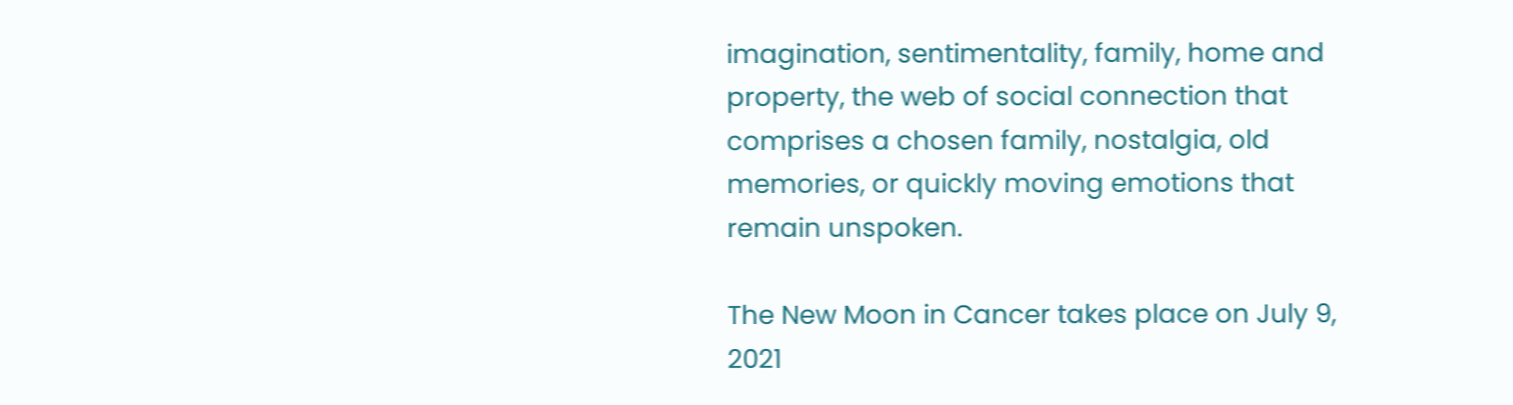imagination, sentimentality, family, home and property, the web of social connection that comprises a chosen family, nostalgia, old memories, or quickly moving emotions that remain unspoken.

The New Moon in Cancer takes place on July 9, 2021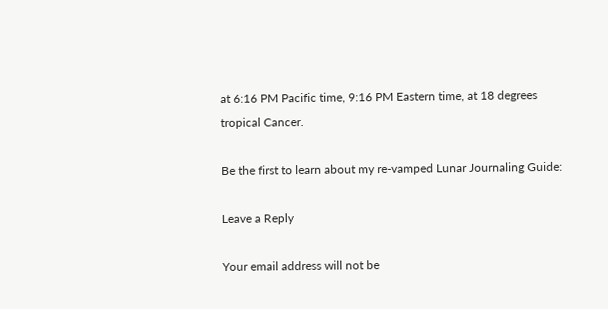at 6:16 PM Pacific time, 9:16 PM Eastern time, at 18 degrees tropical Cancer.

Be the first to learn about my re-vamped Lunar Journaling Guide:

Leave a Reply

Your email address will not be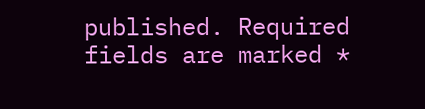published. Required fields are marked *